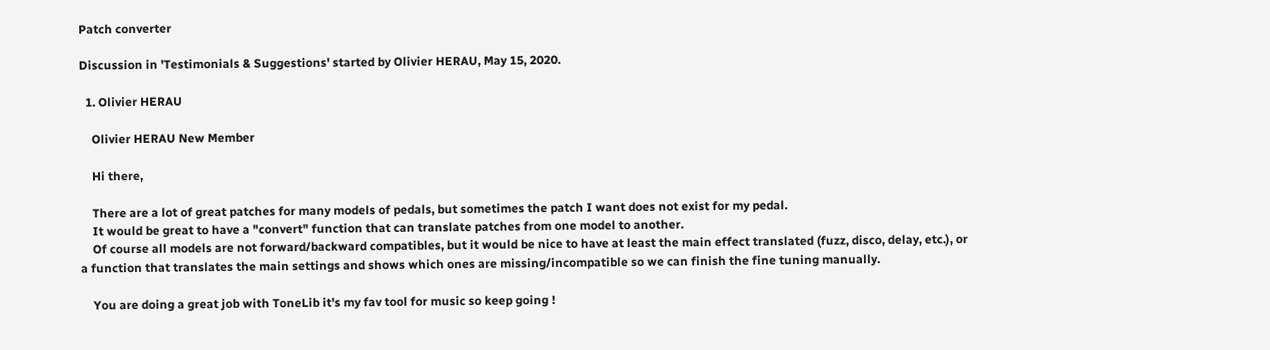Patch converter

Discussion in 'Testimonials & Suggestions' started by Olivier HERAU, May 15, 2020.

  1. Olivier HERAU

    Olivier HERAU New Member

    Hi there,

    There are a lot of great patches for many models of pedals, but sometimes the patch I want does not exist for my pedal.
    It would be great to have a "convert" function that can translate patches from one model to another.
    Of course all models are not forward/backward compatibles, but it would be nice to have at least the main effect translated (fuzz, disco, delay, etc.), or a function that translates the main settings and shows which ones are missing/incompatible so we can finish the fine tuning manually.

    You are doing a great job with ToneLib it's my fav tool for music so keep going !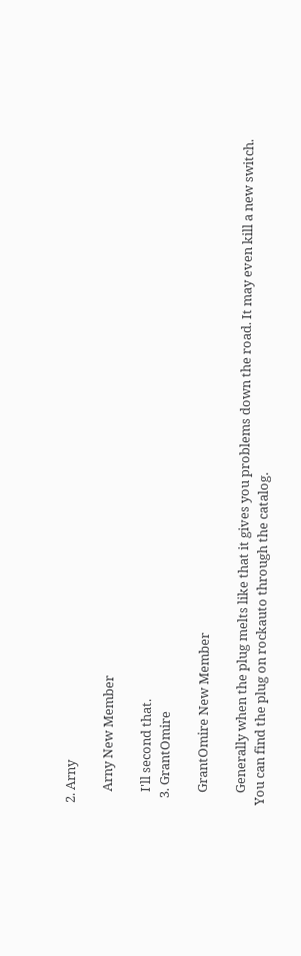2. Arny

    Arny New Member

    I'll second that.
  3. GrantOmire

    GrantOmire New Member

    Generally when the plug melts like that it gives you problems down the road. It may even kill a new switch. You can find the plug on rockauto through the catalog.